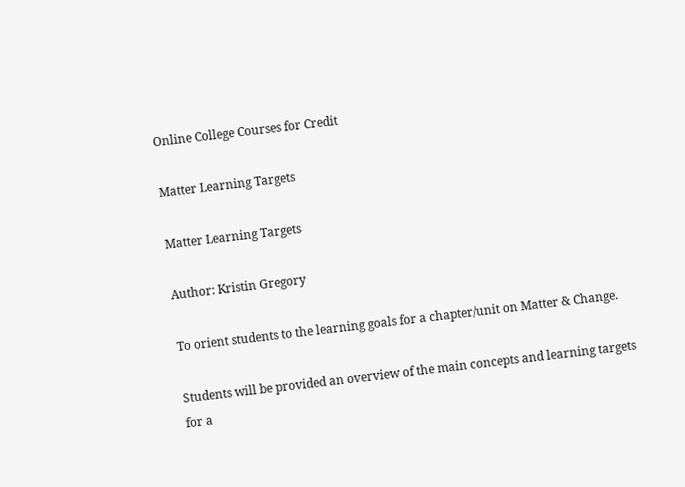Online College Courses for Credit

Matter Learning Targets

Matter Learning Targets

Author: Kristin Gregory

To orient students to the learning goals for a chapter/unit on Matter & Change.

Students will be provided an overview of the main concepts and learning targets for a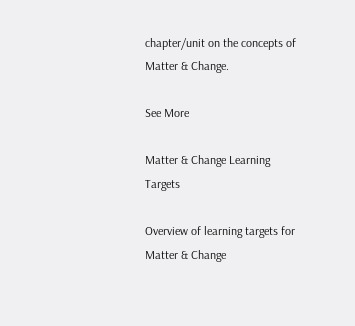chapter/unit on the concepts of Matter & Change.

See More

Matter & Change Learning Targets

Overview of learning targets for Matter & Change